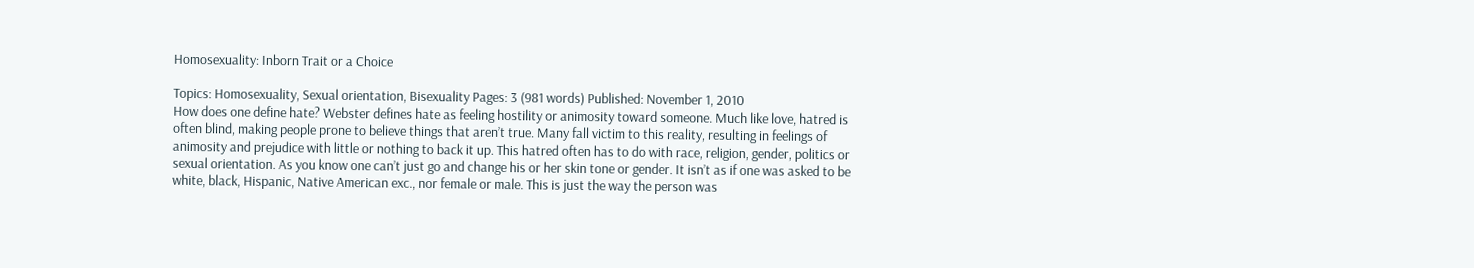Homosexuality: Inborn Trait or a Choice

Topics: Homosexuality, Sexual orientation, Bisexuality Pages: 3 (981 words) Published: November 1, 2010
How does one define hate? Webster defines hate as feeling hostility or animosity toward someone. Much like love, hatred is often blind, making people prone to believe things that aren’t true. Many fall victim to this reality, resulting in feelings of animosity and prejudice with little or nothing to back it up. This hatred often has to do with race, religion, gender, politics or sexual orientation. As you know one can’t just go and change his or her skin tone or gender. It isn’t as if one was asked to be white, black, Hispanic, Native American exc., nor female or male. This is just the way the person was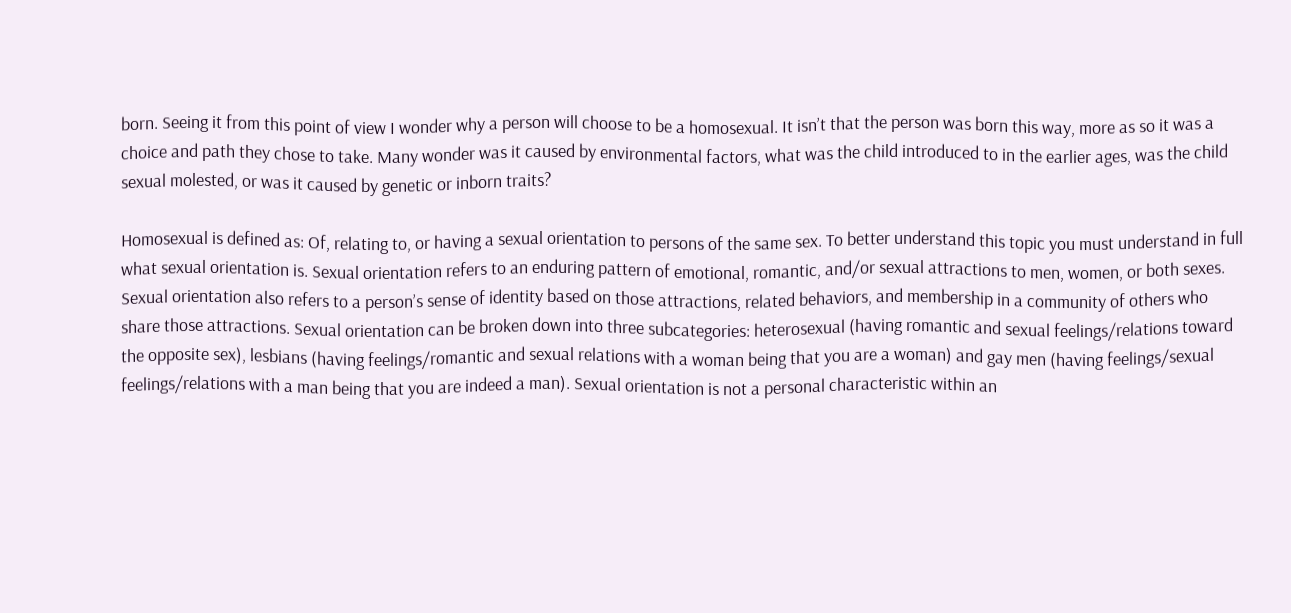born. Seeing it from this point of view I wonder why a person will choose to be a homosexual. It isn’t that the person was born this way, more as so it was a choice and path they chose to take. Many wonder was it caused by environmental factors, what was the child introduced to in the earlier ages, was the child sexual molested, or was it caused by genetic or inborn traits?

Homosexual is defined as: Of, relating to, or having a sexual orientation to persons of the same sex. To better understand this topic you must understand in full what sexual orientation is. Sexual orientation refers to an enduring pattern of emotional, romantic, and/or sexual attractions to men, women, or both sexes. Sexual orientation also refers to a person’s sense of identity based on those attractions, related behaviors, and membership in a community of others who share those attractions. Sexual orientation can be broken down into three subcategories: heterosexual (having romantic and sexual feelings/relations toward the opposite sex), lesbians (having feelings/romantic and sexual relations with a woman being that you are a woman) and gay men (having feelings/sexual feelings/relations with a man being that you are indeed a man). Sexual orientation is not a personal characteristic within an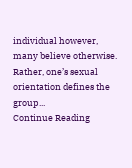individual however, many believe otherwise. Rather, one’s sexual orientation defines the group...
Continue Reading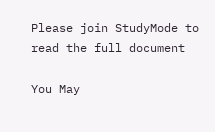Please join StudyMode to read the full document

You May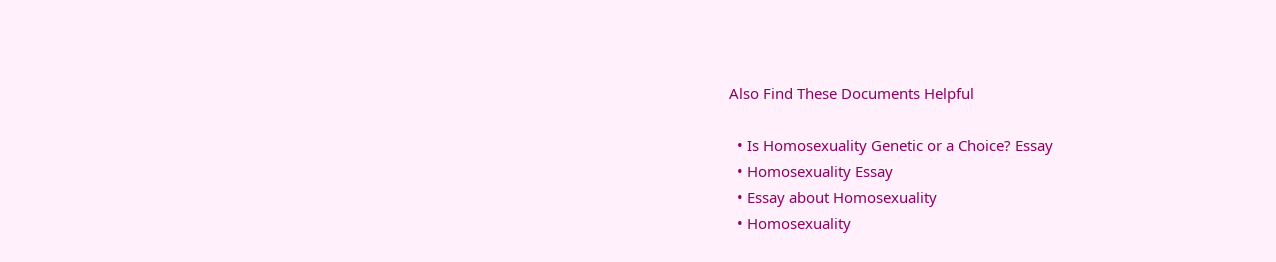Also Find These Documents Helpful

  • Is Homosexuality Genetic or a Choice? Essay
  • Homosexuality Essay
  • Essay about Homosexuality
  • Homosexuality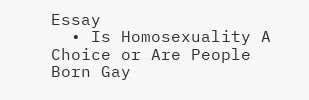Essay
  • Is Homosexuality A Choice or Are People Born Gay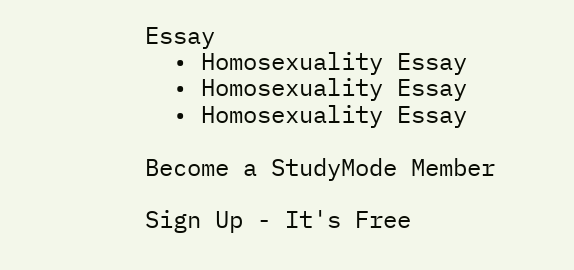Essay
  • Homosexuality Essay
  • Homosexuality Essay
  • Homosexuality Essay

Become a StudyMode Member

Sign Up - It's Free